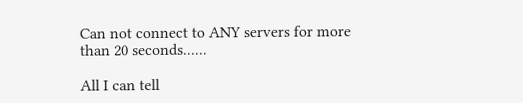Can not connect to ANY servers for more than 20 seconds......

All I can tell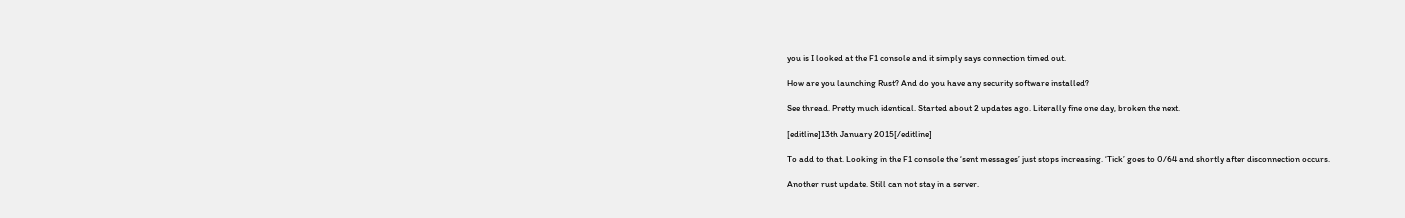you is I looked at the F1 console and it simply says connection timed out.

How are you launching Rust? And do you have any security software installed?

See thread. Pretty much identical. Started about 2 updates ago. Literally fine one day, broken the next.

[editline]13th January 2015[/editline]

To add to that. Looking in the F1 console the ‘sent messages’ just stops increasing. ‘Tick’ goes to 0/64 and shortly after disconnection occurs.

Another rust update. Still can not stay in a server.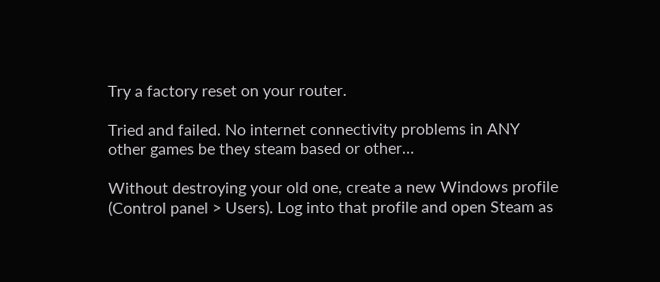Try a factory reset on your router.

Tried and failed. No internet connectivity problems in ANY other games be they steam based or other…

Without destroying your old one, create a new Windows profile (Control panel > Users). Log into that profile and open Steam as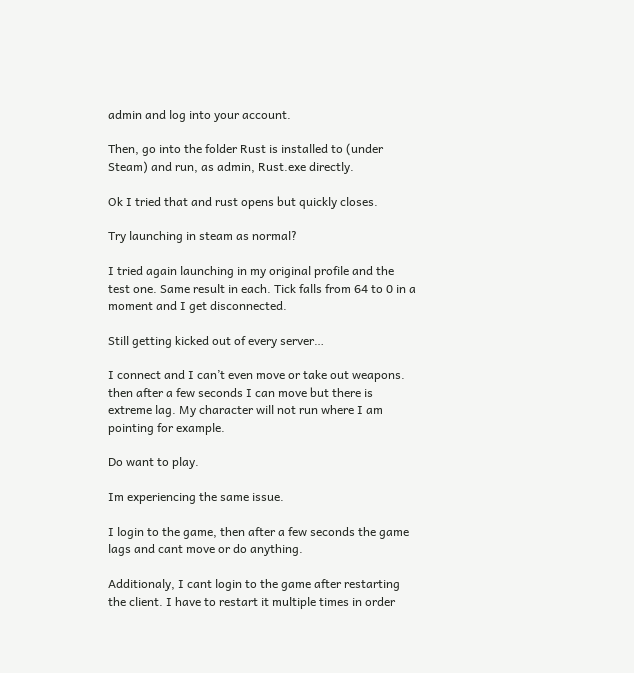admin and log into your account.

Then, go into the folder Rust is installed to (under Steam) and run, as admin, Rust.exe directly.

Ok I tried that and rust opens but quickly closes.

Try launching in steam as normal?

I tried again launching in my original profile and the test one. Same result in each. Tick falls from 64 to 0 in a moment and I get disconnected.

Still getting kicked out of every server…

I connect and I can’t even move or take out weapons. then after a few seconds I can move but there is extreme lag. My character will not run where I am pointing for example.

Do want to play.

Im experiencing the same issue.

I login to the game, then after a few seconds the game lags and cant move or do anything.

Additionaly, I cant login to the game after restarting the client. I have to restart it multiple times in order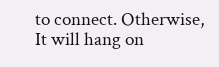to connect. Otherwise, It will hang on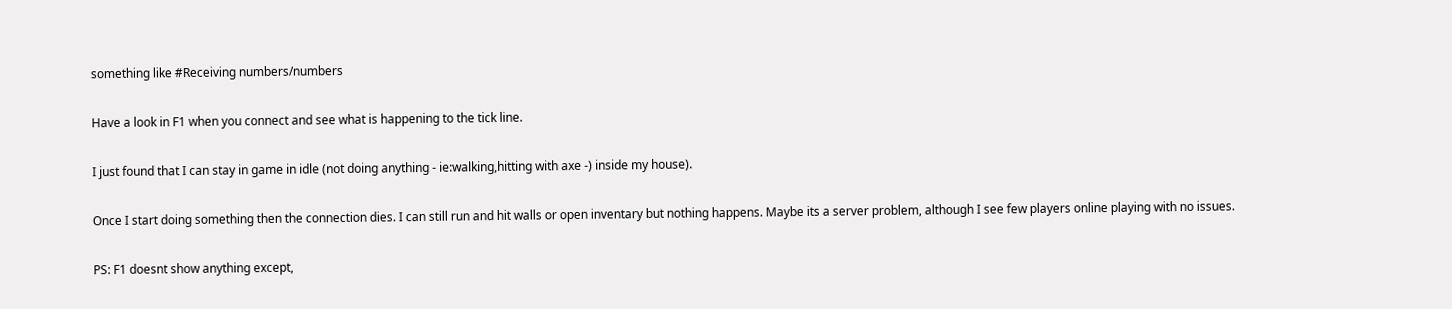something like #Receiving numbers/numbers

Have a look in F1 when you connect and see what is happening to the tick line.

I just found that I can stay in game in idle (not doing anything - ie:walking,hitting with axe -) inside my house).

Once I start doing something then the connection dies. I can still run and hit walls or open inventary but nothing happens. Maybe its a server problem, although I see few players online playing with no issues.

PS: F1 doesnt show anything except,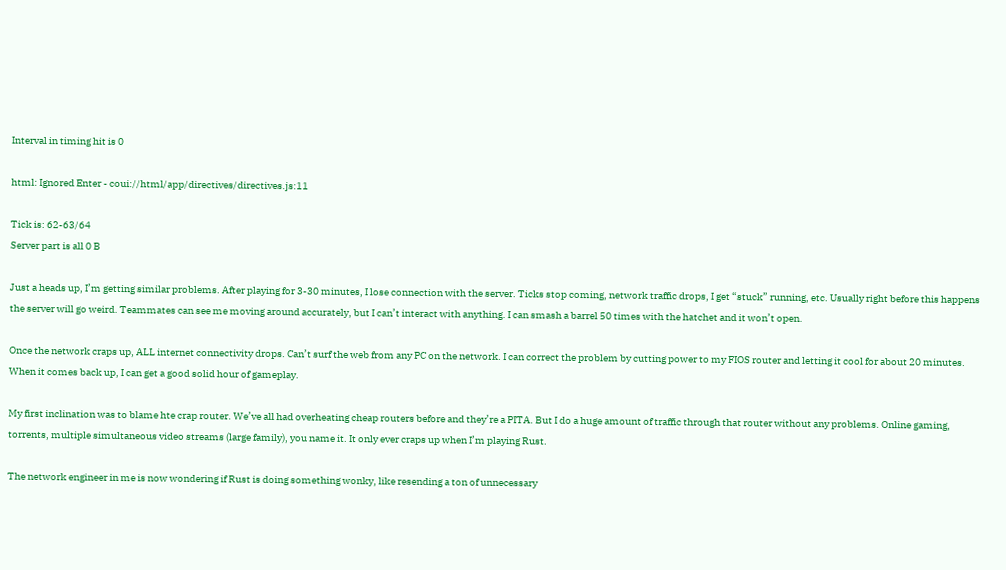Interval in timing hit is 0

html: Ignored Enter - coui://html/app/directives/directives.js:11

Tick is: 62-63/64
Server part is all 0 B

Just a heads up, I’m getting similar problems. After playing for 3-30 minutes, I lose connection with the server. Ticks stop coming, network traffic drops, I get “stuck” running, etc. Usually right before this happens the server will go weird. Teammates can see me moving around accurately, but I can’t interact with anything. I can smash a barrel 50 times with the hatchet and it won’t open.

Once the network craps up, ALL internet connectivity drops. Can’t surf the web from any PC on the network. I can correct the problem by cutting power to my FIOS router and letting it cool for about 20 minutes. When it comes back up, I can get a good solid hour of gameplay.

My first inclination was to blame hte crap router. We’ve all had overheating cheap routers before and they’re a PITA. But I do a huge amount of traffic through that router without any problems. Online gaming, torrents, multiple simultaneous video streams (large family), you name it. It only ever craps up when I’m playing Rust.

The network engineer in me is now wondering if Rust is doing something wonky, like resending a ton of unnecessary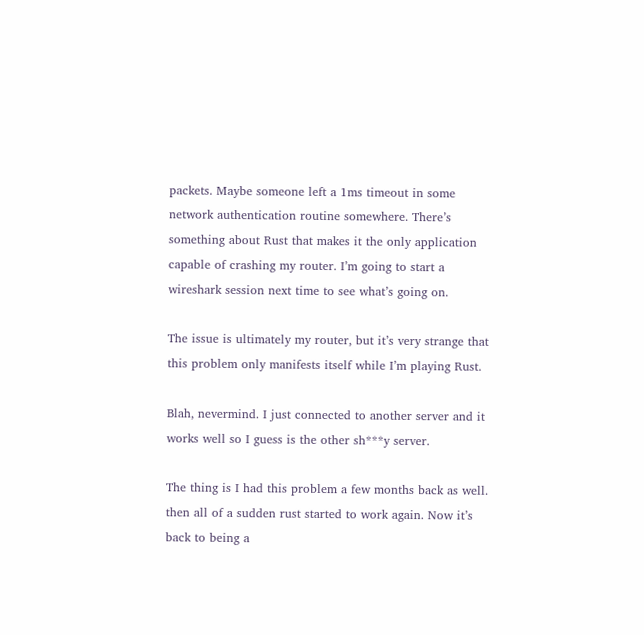packets. Maybe someone left a 1ms timeout in some network authentication routine somewhere. There’s something about Rust that makes it the only application capable of crashing my router. I’m going to start a wireshark session next time to see what’s going on.

The issue is ultimately my router, but it’s very strange that this problem only manifests itself while I’m playing Rust.

Blah, nevermind. I just connected to another server and it works well so I guess is the other sh***y server.

The thing is I had this problem a few months back as well. then all of a sudden rust started to work again. Now it’s back to being a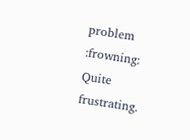problem :frowning: Quite frustrating.